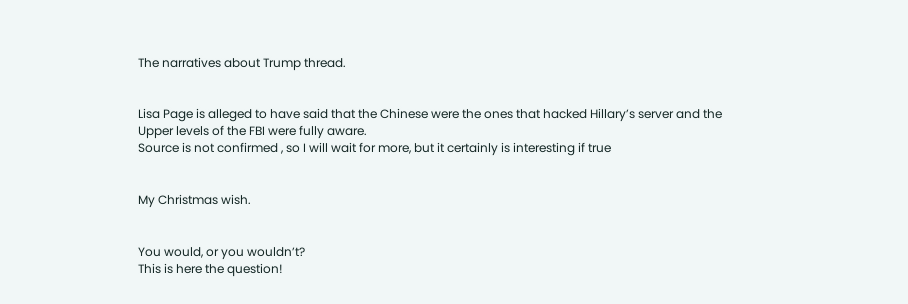The narratives about Trump thread.


Lisa Page is alleged to have said that the Chinese were the ones that hacked Hillary’s server and the Upper levels of the FBI were fully aware.
Source is not confirmed , so I will wait for more, but it certainly is interesting if true


My Christmas wish.


You would, or you wouldn’t?
This is here the question!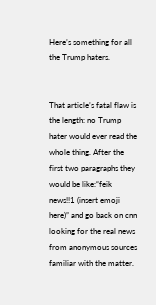Here’s something for all the Trump haters.


That article’s fatal flaw is the length: no Trump hater would ever read the whole thing. After the first two paragraphs they would be like:“feik news!!1 (insert emoji here)” and go back on cnn looking for the real news from anonymous sources familiar with the matter.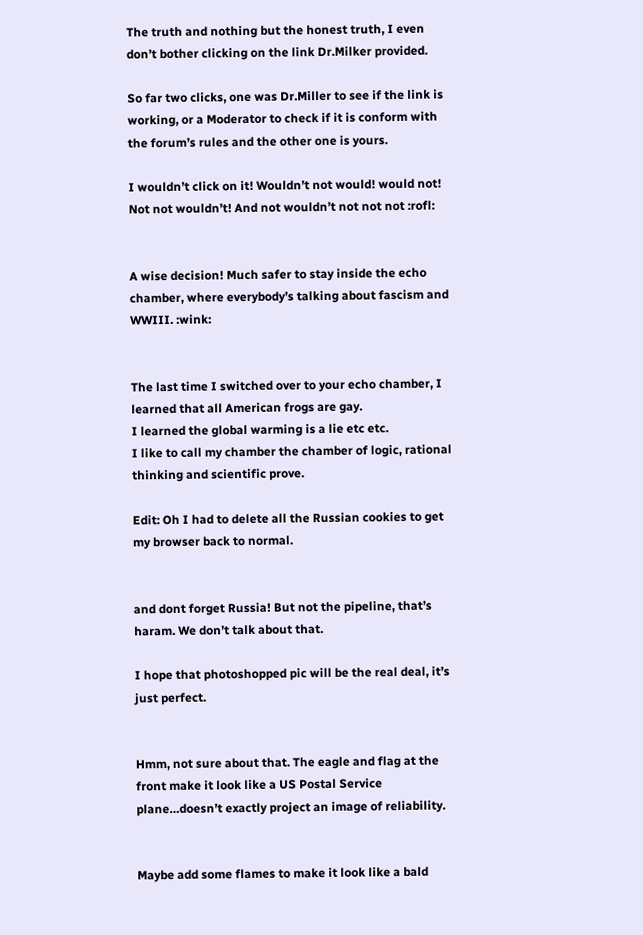The truth and nothing but the honest truth, I even don’t bother clicking on the link Dr.Milker provided.

So far two clicks, one was Dr.Miller to see if the link is working, or a Moderator to check if it is conform with the forum’s rules and the other one is yours.

I wouldn’t click on it! Wouldn’t not would! would not!
Not not wouldn’t! And not wouldn’t not not not :rofl:


A wise decision! Much safer to stay inside the echo chamber, where everybody’s talking about fascism and WWIII. :wink:


The last time I switched over to your echo chamber, I learned that all American frogs are gay.
I learned the global warming is a lie etc etc.
I like to call my chamber the chamber of logic, rational thinking and scientific prove.

Edit: Oh I had to delete all the Russian cookies to get my browser back to normal.


and dont forget Russia! But not the pipeline, that’s haram. We don’t talk about that.

I hope that photoshopped pic will be the real deal, it’s just perfect.


Hmm, not sure about that. The eagle and flag at the front make it look like a US Postal Service plane…doesn’t exactly project an image of reliability.


Maybe add some flames to make it look like a bald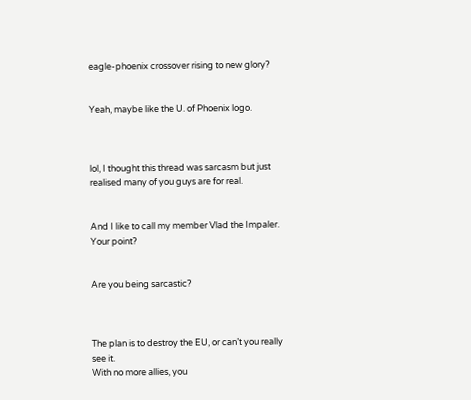eagle-phoenix crossover rising to new glory?


Yeah, maybe like the U. of Phoenix logo.



lol, I thought this thread was sarcasm but just realised many of you guys are for real.


And I like to call my member Vlad the Impaler. Your point?


Are you being sarcastic?



The plan is to destroy the EU, or can’t you really see it.
With no more allies, you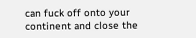can fuck off onto your continent and close the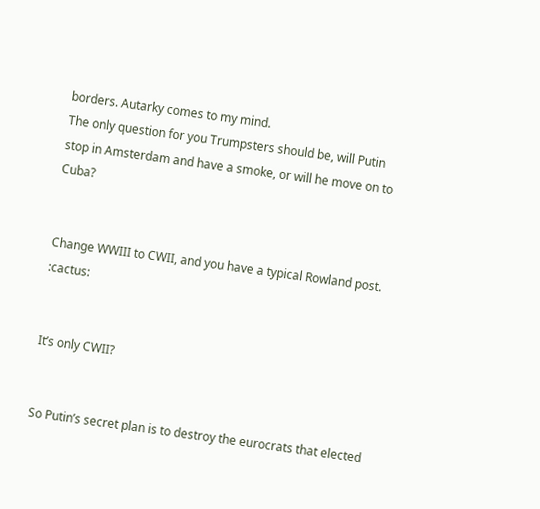borders. Autarky comes to my mind.
The only question for you Trumpsters should be, will Putin stop in Amsterdam and have a smoke, or will he move on to Cuba?


Change WWIII to CWII, and you have a typical Rowland post. :cactus:


It’s only CWII?


So Putin’s secret plan is to destroy the eurocrats that elected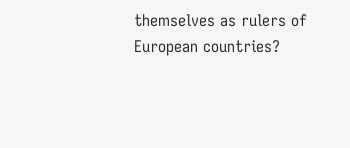themselves as rulers of European countries?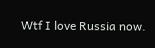Wtf I love Russia now.